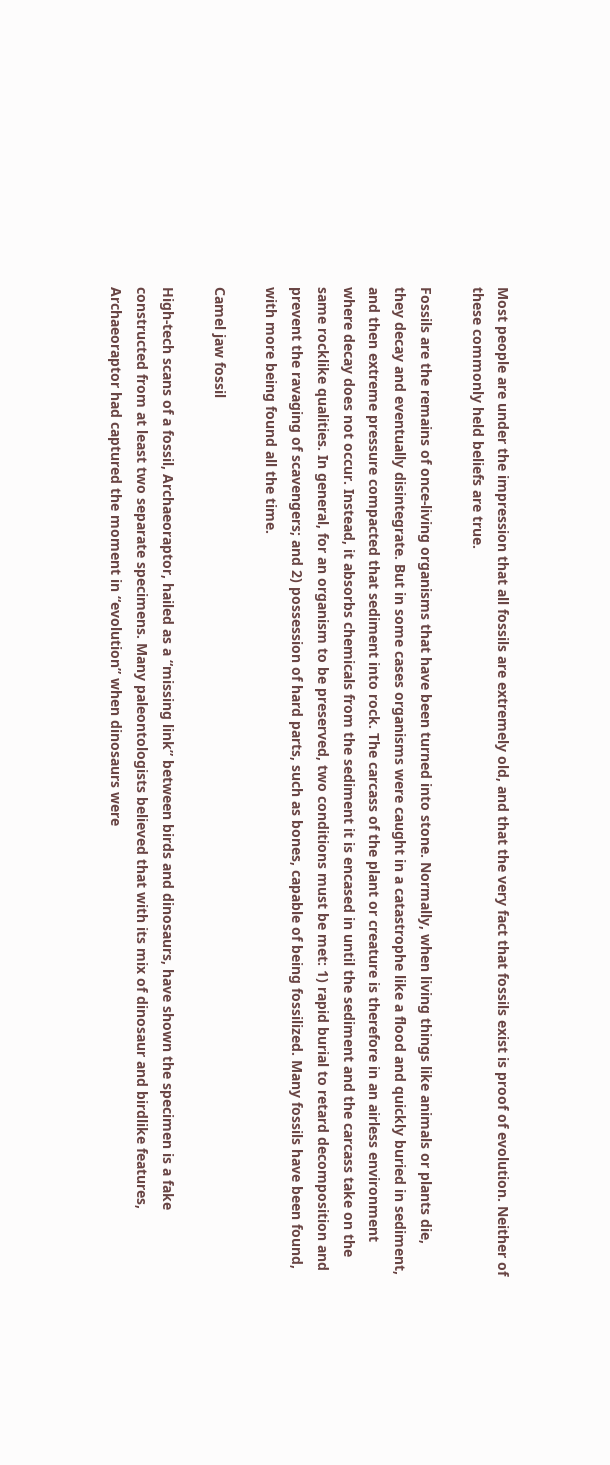Most people are under the impression that all fossils are extremely old, and that the very fact that fossils exist is proof of evolution. Neither of these commonly held beliefs are true.

Fossils are the remains of once-living organisms that have been turned into stone. Normally, when living things like animals or plants die, they decay and eventually disintegrate. But in some cases organisms were caught in a catastrophe like a flood and quickly buried in sediment, and then extreme pressure compacted that sediment into rock. The carcass of the plant or creature is therefore in an airless environment where decay does not occur. Instead, it absorbs chemicals from the sediment it is encased in until the sediment and the carcass take on the same rocklike qualities. In general, for an organism to be preserved, two conditions must be met: 1) rapid burial to retard decomposition and prevent the ravaging of scavengers; and 2) possession of hard parts, such as bones, capable of being fossilized. Many fossils have been found, with more being found all the time.

Camel jaw fossil

High-tech scans of a fossil, Archaeoraptor, hailed as a “missing link” between birds and dinosaurs, have shown the specimen is a fake constructed from at least two separate specimens. Many paleontologists believed that with its mix of dinosaur and birdlike features, Archaeoraptor had captured the moment in “evolution” when dinosaurs were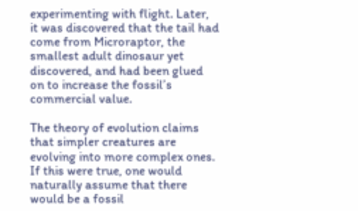experimenting with flight. Later, it was discovered that the tail had come from Microraptor, the smallest adult dinosaur yet discovered, and had been glued on to increase the fossil’s commercial value.

The theory of evolution claims that simpler creatures are evolving into more complex ones. If this were true, one would naturally assume that there would be a fossil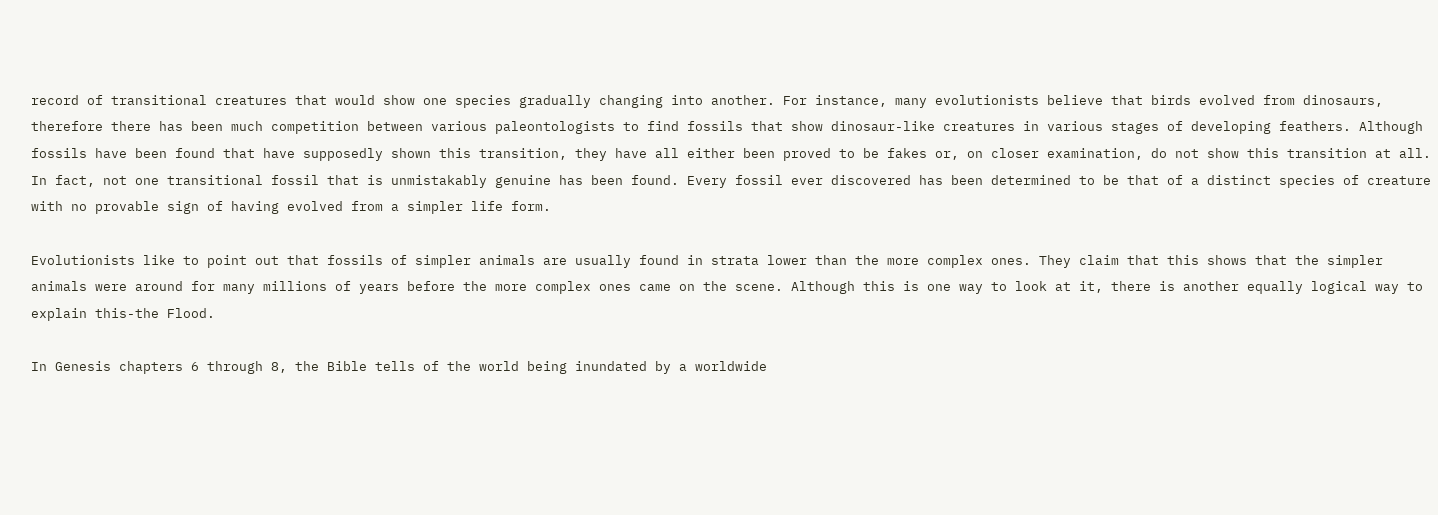record of transitional creatures that would show one species gradually changing into another. For instance, many evolutionists believe that birds evolved from dinosaurs, therefore there has been much competition between various paleontologists to find fossils that show dinosaur-like creatures in various stages of developing feathers. Although fossils have been found that have supposedly shown this transition, they have all either been proved to be fakes or, on closer examination, do not show this transition at all. In fact, not one transitional fossil that is unmistakably genuine has been found. Every fossil ever discovered has been determined to be that of a distinct species of creature with no provable sign of having evolved from a simpler life form.

Evolutionists like to point out that fossils of simpler animals are usually found in strata lower than the more complex ones. They claim that this shows that the simpler animals were around for many millions of years before the more complex ones came on the scene. Although this is one way to look at it, there is another equally logical way to explain this-the Flood.

In Genesis chapters 6 through 8, the Bible tells of the world being inundated by a worldwide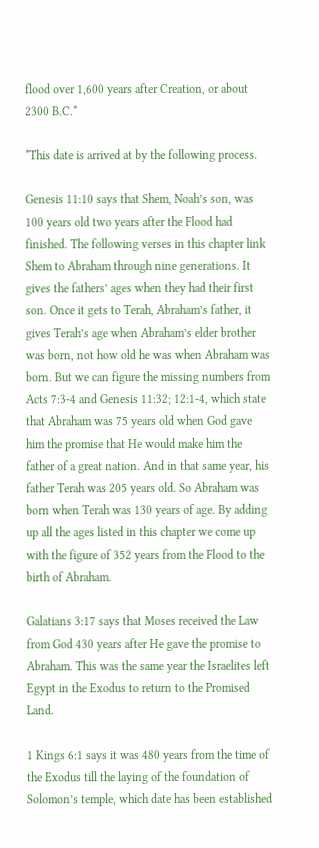flood over 1,600 years after Creation, or about 2300 B.C.*

*This date is arrived at by the following process.

Genesis 11:10 says that Shem, Noah’s son, was 100 years old two years after the Flood had finished. The following verses in this chapter link Shem to Abraham through nine generations. It gives the fathers’ ages when they had their first son. Once it gets to Terah, Abraham’s father, it gives Terah’s age when Abraham’s elder brother was born, not how old he was when Abraham was born. But we can figure the missing numbers from Acts 7:3-4 and Genesis 11:32; 12:1-4, which state that Abraham was 75 years old when God gave him the promise that He would make him the father of a great nation. And in that same year, his father Terah was 205 years old. So Abraham was born when Terah was 130 years of age. By adding up all the ages listed in this chapter we come up with the figure of 352 years from the Flood to the birth of Abraham.

Galatians 3:17 says that Moses received the Law from God 430 years after He gave the promise to Abraham. This was the same year the Israelites left Egypt in the Exodus to return to the Promised Land.

1 Kings 6:1 says it was 480 years from the time of the Exodus till the laying of the foundation of Solomon’s temple, which date has been established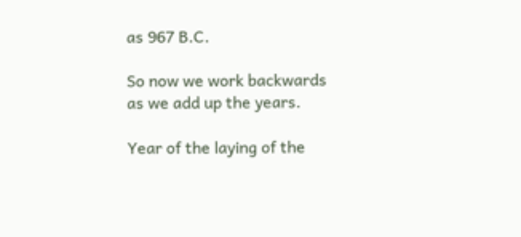as 967 B.C.

So now we work backwards as we add up the years.

Year of the laying of the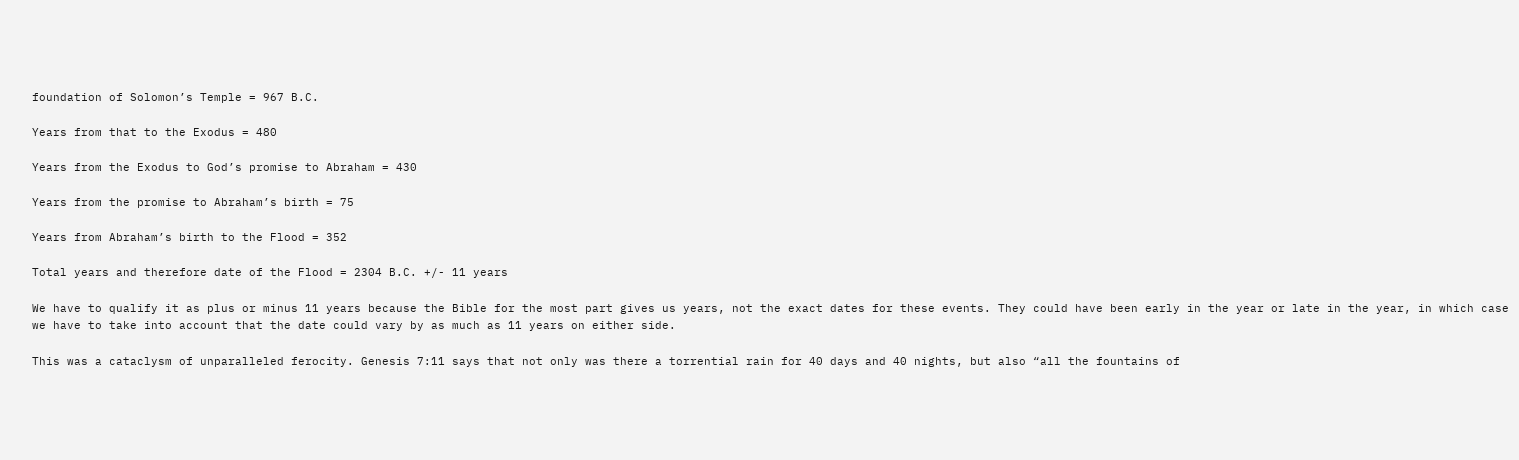foundation of Solomon’s Temple = 967 B.C.

Years from that to the Exodus = 480

Years from the Exodus to God’s promise to Abraham = 430

Years from the promise to Abraham’s birth = 75

Years from Abraham’s birth to the Flood = 352

Total years and therefore date of the Flood = 2304 B.C. +/- 11 years

We have to qualify it as plus or minus 11 years because the Bible for the most part gives us years, not the exact dates for these events. They could have been early in the year or late in the year, in which case we have to take into account that the date could vary by as much as 11 years on either side.

This was a cataclysm of unparalleled ferocity. Genesis 7:11 says that not only was there a torrential rain for 40 days and 40 nights, but also “all the fountains of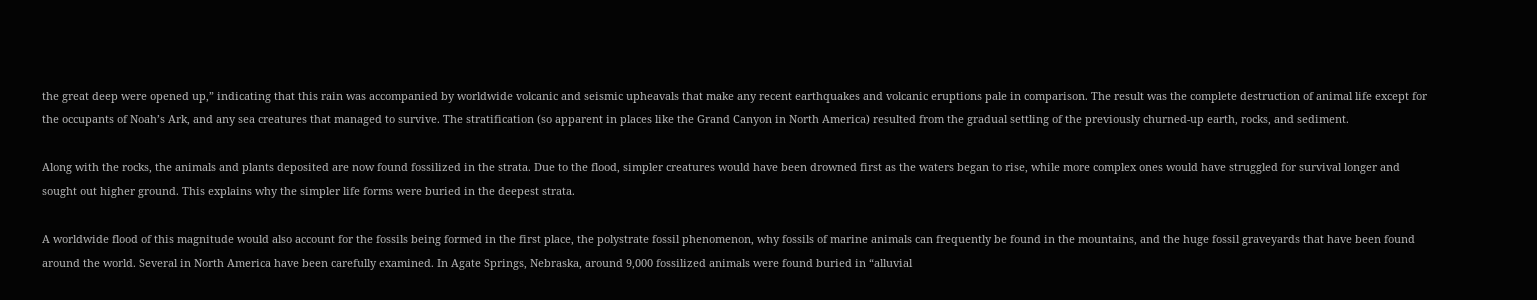the great deep were opened up,” indicating that this rain was accompanied by worldwide volcanic and seismic upheavals that make any recent earthquakes and volcanic eruptions pale in comparison. The result was the complete destruction of animal life except for the occupants of Noah’s Ark, and any sea creatures that managed to survive. The stratification (so apparent in places like the Grand Canyon in North America) resulted from the gradual settling of the previously churned-up earth, rocks, and sediment.

Along with the rocks, the animals and plants deposited are now found fossilized in the strata. Due to the flood, simpler creatures would have been drowned first as the waters began to rise, while more complex ones would have struggled for survival longer and sought out higher ground. This explains why the simpler life forms were buried in the deepest strata.

A worldwide flood of this magnitude would also account for the fossils being formed in the first place, the polystrate fossil phenomenon, why fossils of marine animals can frequently be found in the mountains, and the huge fossil graveyards that have been found around the world. Several in North America have been carefully examined. In Agate Springs, Nebraska, around 9,000 fossilized animals were found buried in “alluvial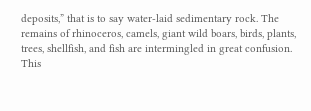deposits,” that is to say water-laid sedimentary rock. The remains of rhinoceros, camels, giant wild boars, birds, plants, trees, shellfish, and fish are intermingled in great confusion. This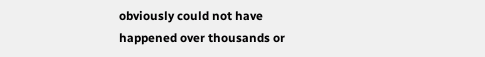obviously could not have happened over thousands or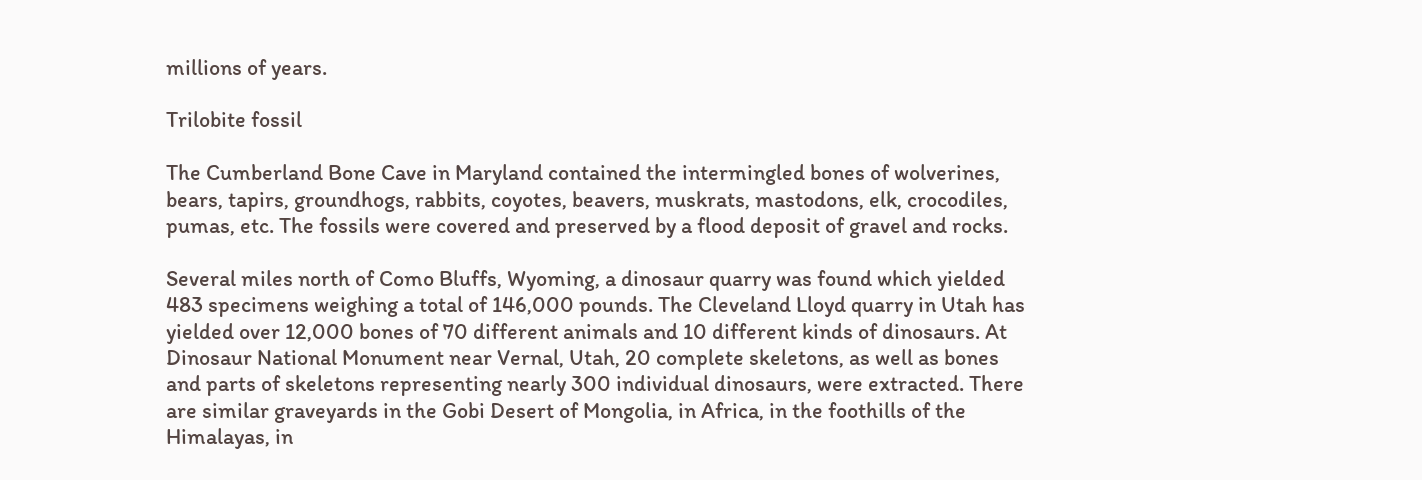millions of years.

Trilobite fossil

The Cumberland Bone Cave in Maryland contained the intermingled bones of wolverines, bears, tapirs, groundhogs, rabbits, coyotes, beavers, muskrats, mastodons, elk, crocodiles, pumas, etc. The fossils were covered and preserved by a flood deposit of gravel and rocks.

Several miles north of Como Bluffs, Wyoming, a dinosaur quarry was found which yielded 483 specimens weighing a total of 146,000 pounds. The Cleveland Lloyd quarry in Utah has yielded over 12,000 bones of 70 different animals and 10 different kinds of dinosaurs. At Dinosaur National Monument near Vernal, Utah, 20 complete skeletons, as well as bones and parts of skeletons representing nearly 300 individual dinosaurs, were extracted. There are similar graveyards in the Gobi Desert of Mongolia, in Africa, in the foothills of the Himalayas, in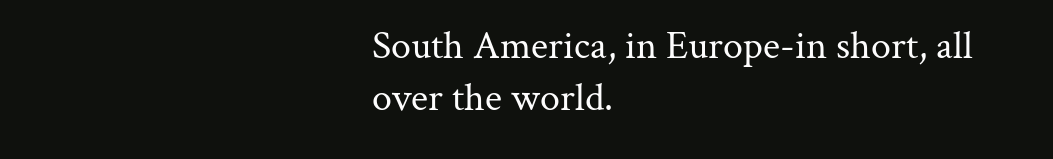South America, in Europe-in short, all over the world.